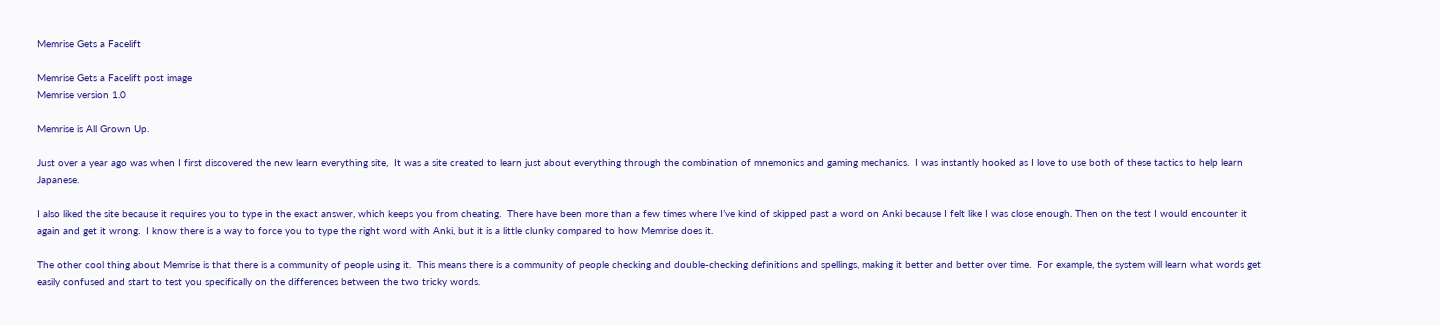Memrise Gets a Facelift

Memrise Gets a Facelift post image
Memrise version 1.0

Memrise is All Grown Up.

Just over a year ago was when I first discovered the new learn everything site,  It was a site created to learn just about everything through the combination of mnemonics and gaming mechanics.  I was instantly hooked as I love to use both of these tactics to help learn Japanese.

I also liked the site because it requires you to type in the exact answer, which keeps you from cheating.  There have been more than a few times where I’ve kind of skipped past a word on Anki because I felt like I was close enough. Then on the test I would encounter it again and get it wrong.  I know there is a way to force you to type the right word with Anki, but it is a little clunky compared to how Memrise does it.

The other cool thing about Memrise is that there is a community of people using it.  This means there is a community of people checking and double-checking definitions and spellings, making it better and better over time.  For example, the system will learn what words get easily confused and start to test you specifically on the differences between the two tricky words.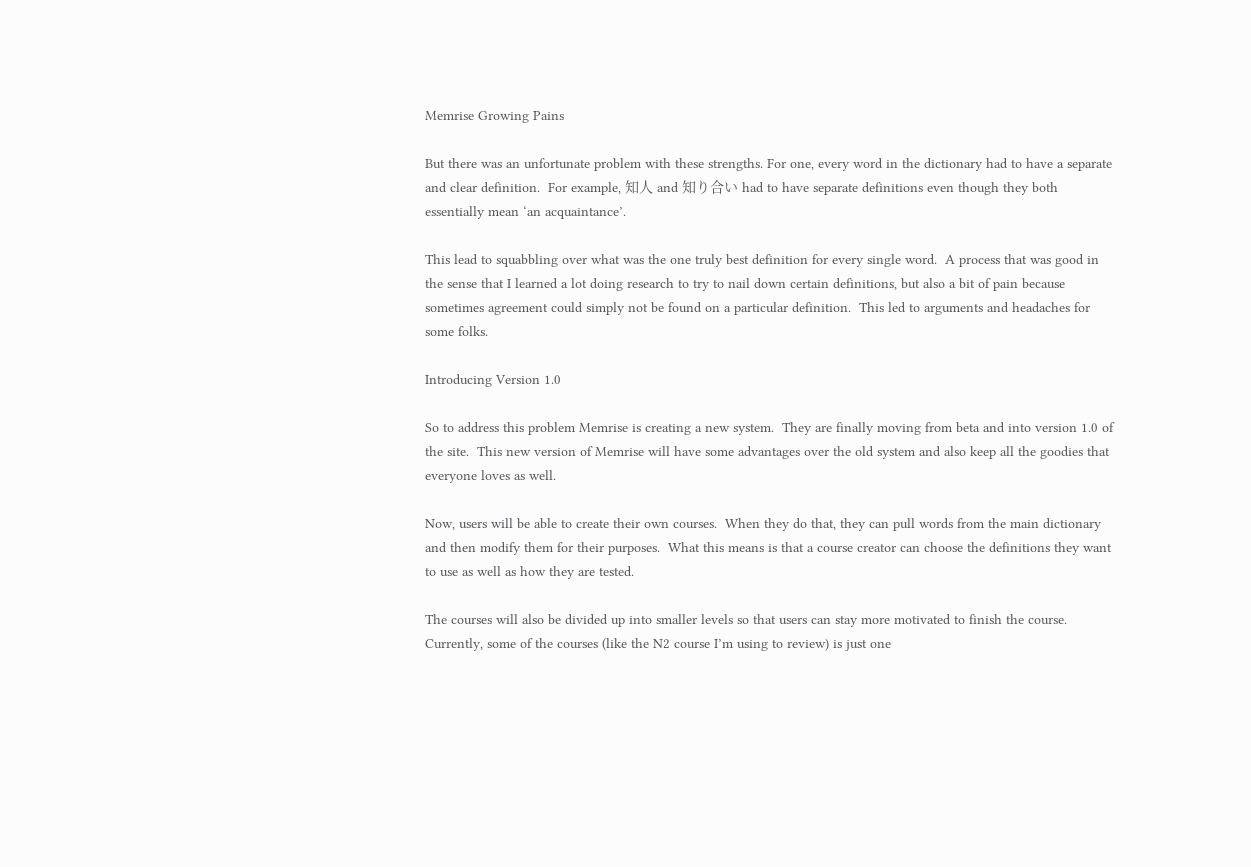Memrise Growing Pains

But there was an unfortunate problem with these strengths. For one, every word in the dictionary had to have a separate and clear definition.  For example, 知人 and 知り合い had to have separate definitions even though they both essentially mean ‘an acquaintance’.

This lead to squabbling over what was the one truly best definition for every single word.  A process that was good in the sense that I learned a lot doing research to try to nail down certain definitions, but also a bit of pain because sometimes agreement could simply not be found on a particular definition.  This led to arguments and headaches for some folks.

Introducing Version 1.0

So to address this problem Memrise is creating a new system.  They are finally moving from beta and into version 1.0 of the site.  This new version of Memrise will have some advantages over the old system and also keep all the goodies that everyone loves as well.

Now, users will be able to create their own courses.  When they do that, they can pull words from the main dictionary and then modify them for their purposes.  What this means is that a course creator can choose the definitions they want to use as well as how they are tested.

The courses will also be divided up into smaller levels so that users can stay more motivated to finish the course.  Currently, some of the courses (like the N2 course I’m using to review) is just one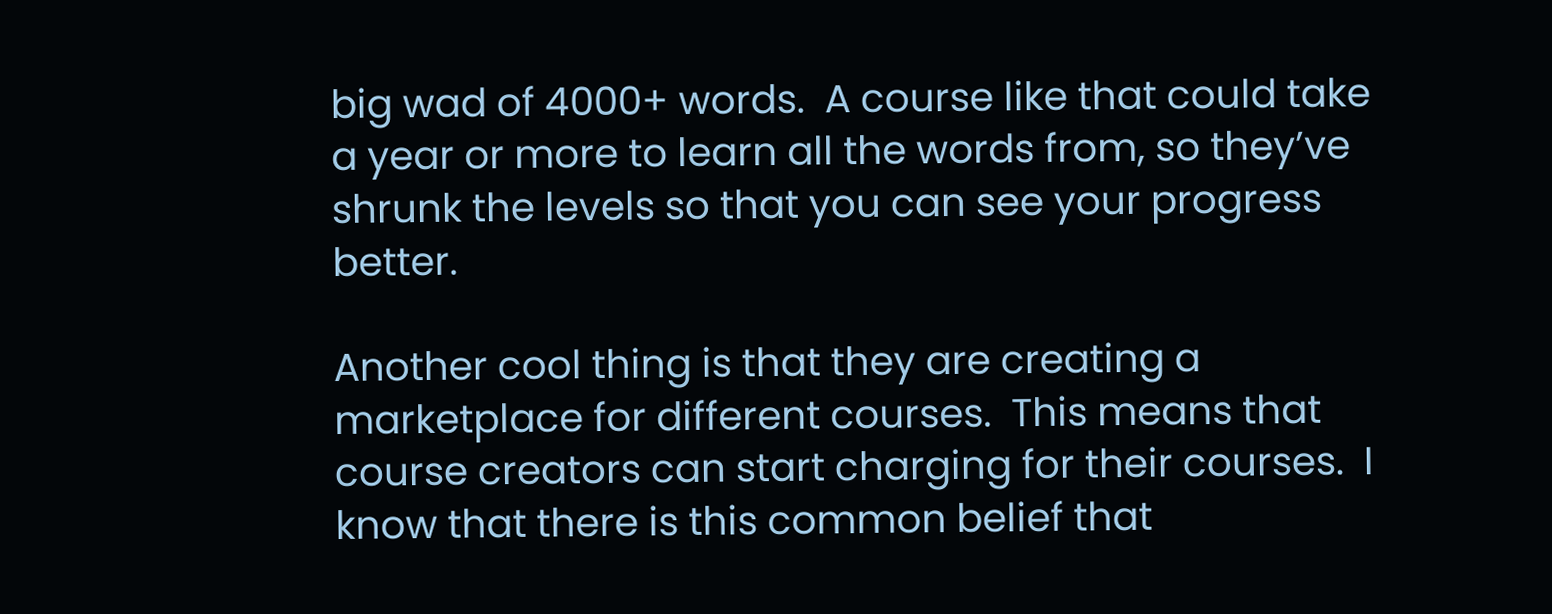big wad of 4000+ words.  A course like that could take a year or more to learn all the words from, so they’ve shrunk the levels so that you can see your progress better.

Another cool thing is that they are creating a marketplace for different courses.  This means that course creators can start charging for their courses.  I know that there is this common belief that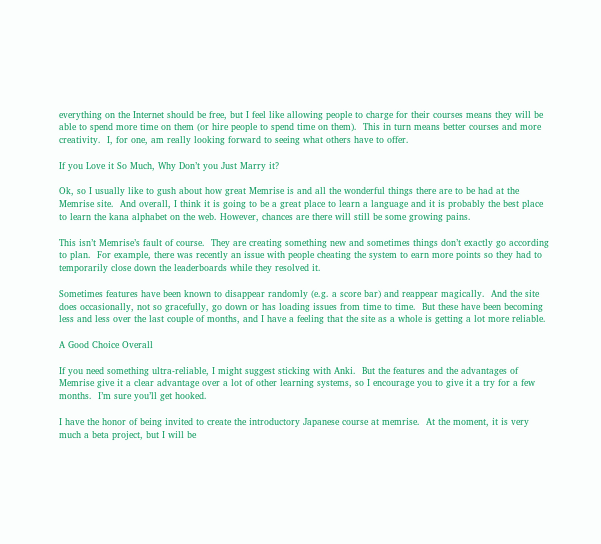everything on the Internet should be free, but I feel like allowing people to charge for their courses means they will be able to spend more time on them (or hire people to spend time on them).  This in turn means better courses and more creativity.  I, for one, am really looking forward to seeing what others have to offer.

If you Love it So Much, Why Don’t you Just Marry it?

Ok, so I usually like to gush about how great Memrise is and all the wonderful things there are to be had at the Memrise site.  And overall, I think it is going to be a great place to learn a language and it is probably the best place to learn the kana alphabet on the web. However, chances are there will still be some growing pains.

This isn’t Memrise’s fault of course.  They are creating something new and sometimes things don’t exactly go according to plan.  For example, there was recently an issue with people cheating the system to earn more points so they had to temporarily close down the leaderboards while they resolved it.

Sometimes features have been known to disappear randomly (e.g. a score bar) and reappear magically.  And the site does occasionally, not so gracefully, go down or has loading issues from time to time.  But these have been becoming less and less over the last couple of months, and I have a feeling that the site as a whole is getting a lot more reliable.

A Good Choice Overall

If you need something ultra-reliable, I might suggest sticking with Anki.  But the features and the advantages of Memrise give it a clear advantage over a lot of other learning systems, so I encourage you to give it a try for a few months.  I’m sure you’ll get hooked.

I have the honor of being invited to create the introductory Japanese course at memrise.  At the moment, it is very much a beta project, but I will be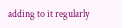adding to it regularly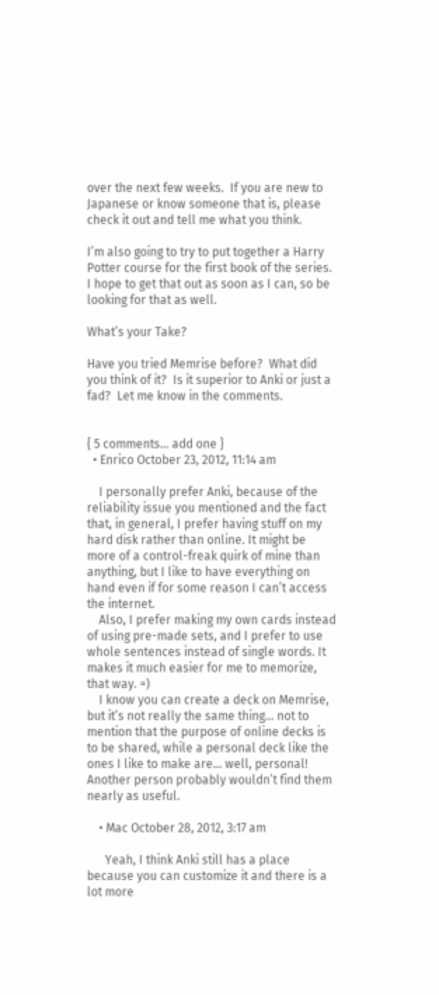over the next few weeks.  If you are new to Japanese or know someone that is, please check it out and tell me what you think.

I’m also going to try to put together a Harry Potter course for the first book of the series.  I hope to get that out as soon as I can, so be looking for that as well.

What’s your Take?

Have you tried Memrise before?  What did you think of it?  Is it superior to Anki or just a fad?  Let me know in the comments.


{ 5 comments… add one }
  • Enrico October 23, 2012, 11:14 am

    I personally prefer Anki, because of the reliability issue you mentioned and the fact that, in general, I prefer having stuff on my hard disk rather than online. It might be more of a control-freak quirk of mine than anything, but I like to have everything on hand even if for some reason I can’t access the internet.
    Also, I prefer making my own cards instead of using pre-made sets, and I prefer to use whole sentences instead of single words. It makes it much easier for me to memorize, that way. =)
    I know you can create a deck on Memrise, but it’s not really the same thing… not to mention that the purpose of online decks is to be shared, while a personal deck like the ones I like to make are… well, personal! Another person probably wouldn’t find them nearly as useful.

    • Mac October 28, 2012, 3:17 am

      Yeah, I think Anki still has a place because you can customize it and there is a lot more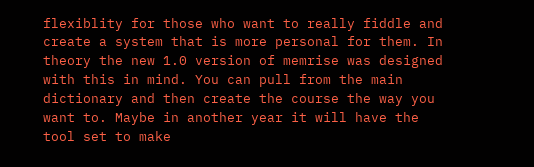flexiblity for those who want to really fiddle and create a system that is more personal for them. In theory the new 1.0 version of memrise was designed with this in mind. You can pull from the main dictionary and then create the course the way you want to. Maybe in another year it will have the tool set to make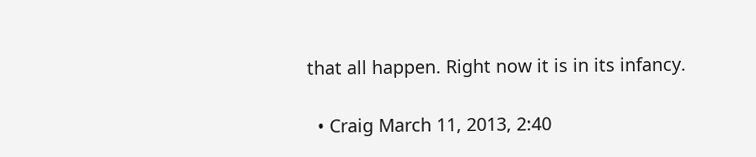that all happen. Right now it is in its infancy.

  • Craig March 11, 2013, 2:40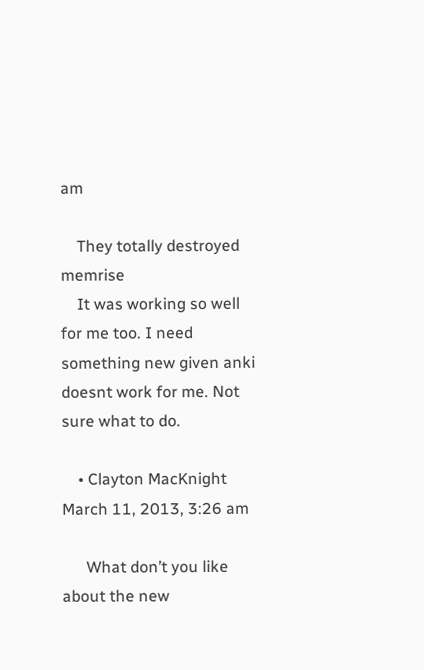am

    They totally destroyed memrise
    It was working so well for me too. I need something new given anki doesnt work for me. Not sure what to do.

    • Clayton MacKnight March 11, 2013, 3:26 am

      What don’t you like about the new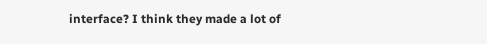interface? I think they made a lot of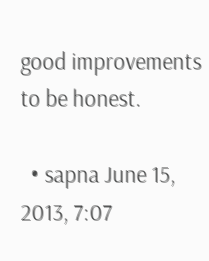good improvements to be honest.

  • sapna June 15, 2013, 7:07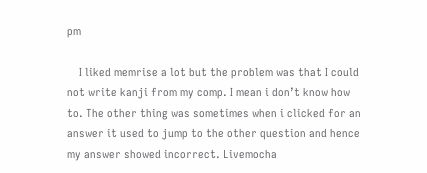pm

    I liked memrise a lot but the problem was that I could not write kanji from my comp. I mean i don’t know how to. The other thing was sometimes when i clicked for an answer it used to jump to the other question and hence my answer showed incorrect. Livemocha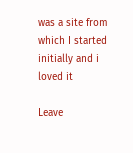was a site from which I started initially and i loved it

Leave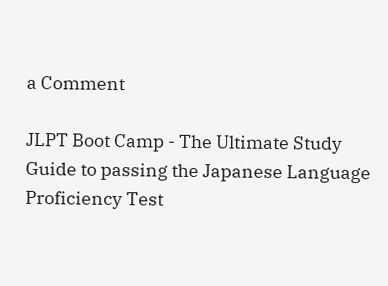a Comment

JLPT Boot Camp - The Ultimate Study Guide to passing the Japanese Language Proficiency Test